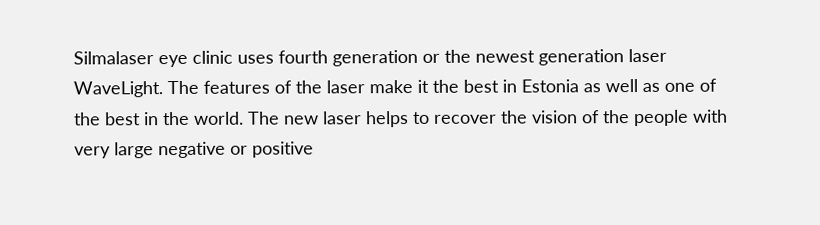Silmalaser eye clinic uses fourth generation or the newest generation laser WaveLight. The features of the laser make it the best in Estonia as well as one of the best in the world. The new laser helps to recover the vision of the people with very large negative or positive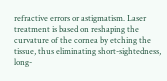refractive errors or astigmatism. Laser treatment is based on reshaping the curvature of the cornea by etching the tissue, thus eliminating short-sightedness, long-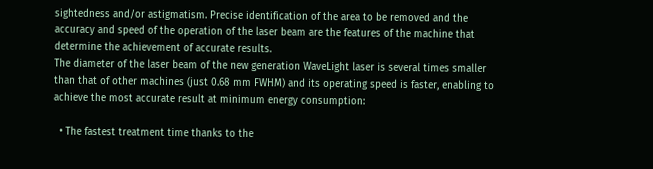sightedness and/or astigmatism. Precise identification of the area to be removed and the accuracy and speed of the operation of the laser beam are the features of the machine that determine the achievement of accurate results.
The diameter of the laser beam of the new generation WaveLight laser is several times smaller than that of other machines (just 0.68 mm FWHM) and its operating speed is faster, enabling to achieve the most accurate result at minimum energy consumption:

  • The fastest treatment time thanks to the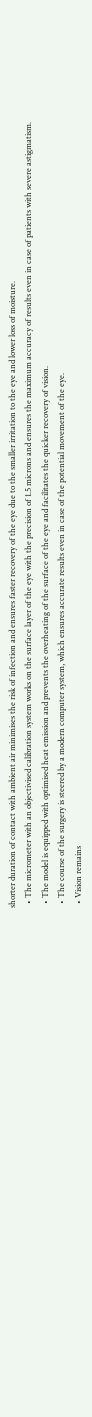shorter duration of contact with ambient air minimises the risk of infection and ensures faster recovery of the eye due to the smaller irritation to the eye and lower loss of moisture.
  • The micrometer with an objectivised calibration system works on the surface layer of the eye with the precision of 1.5 microns and ensures the maximum accuracy of results even in case of patients with severe astigmatism.
  • The model is equipped with optimised heat emission and prevents the overheating of the surface of the eye and facilitates the quicker recovery of vision.
  • The course of the surgery is steered by a modern computer system, which ensures accurate results even in case of the potential movement of the eye.
  • Vision remains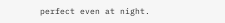perfect even at night.